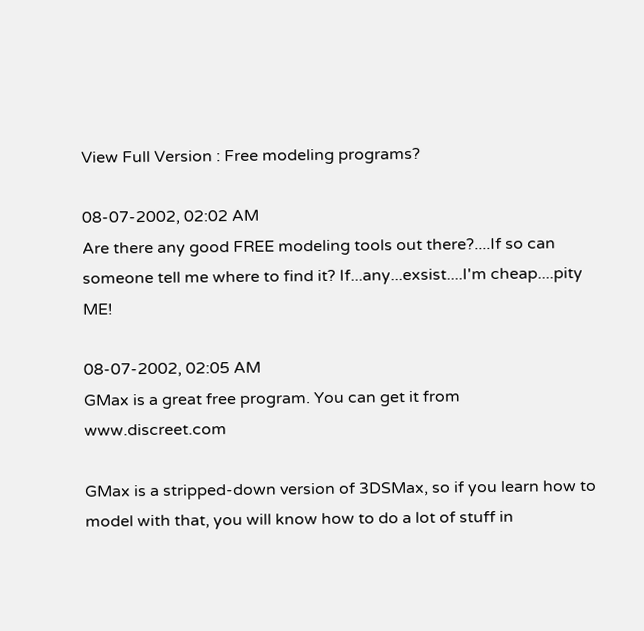View Full Version : Free modeling programs?

08-07-2002, 02:02 AM
Are there any good FREE modeling tools out there?....If so can someone tell me where to find it? If...any...exsist....I'm cheap....pity ME!

08-07-2002, 02:05 AM
GMax is a great free program. You can get it from www.discreet.com

GMax is a stripped-down version of 3DSMax, so if you learn how to model with that, you will know how to do a lot of stuff in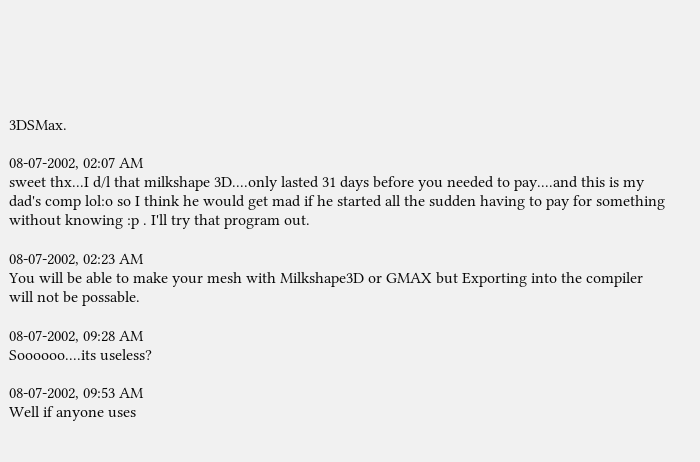3DSMax.

08-07-2002, 02:07 AM
sweet thx...I d/l that milkshape 3D....only lasted 31 days before you needed to pay....and this is my dad's comp lol:o so I think he would get mad if he started all the sudden having to pay for something without knowing :p . I'll try that program out.

08-07-2002, 02:23 AM
You will be able to make your mesh with Milkshape3D or GMAX but Exporting into the compiler will not be possable.

08-07-2002, 09:28 AM
Soooooo....its useless?

08-07-2002, 09:53 AM
Well if anyone uses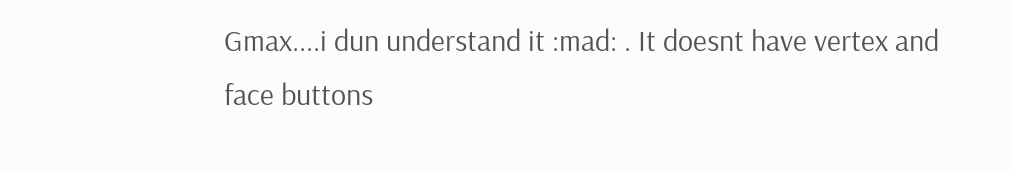Gmax....i dun understand it :mad: . It doesnt have vertex and face buttons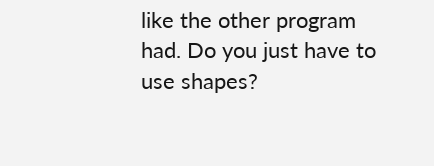like the other program had. Do you just have to use shapes?